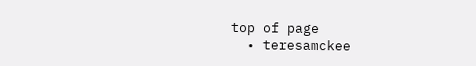top of page
  • teresamckee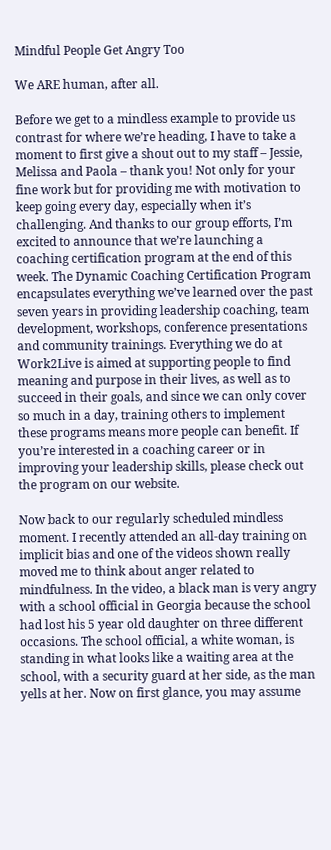Mindful People Get Angry Too

We ARE human, after all.

Before we get to a mindless example to provide us contrast for where we’re heading, I have to take a moment to first give a shout out to my staff – Jessie, Melissa and Paola – thank you! Not only for your fine work but for providing me with motivation to keep going every day, especially when it’s challenging. And thanks to our group efforts, I’m excited to announce that we’re launching a coaching certification program at the end of this week. The Dynamic Coaching Certification Program encapsulates everything we’ve learned over the past seven years in providing leadership coaching, team development, workshops, conference presentations and community trainings. Everything we do at Work2Live is aimed at supporting people to find meaning and purpose in their lives, as well as to succeed in their goals, and since we can only cover so much in a day, training others to implement these programs means more people can benefit. If you’re interested in a coaching career or in improving your leadership skills, please check out the program on our website.

Now back to our regularly scheduled mindless moment. I recently attended an all-day training on implicit bias and one of the videos shown really moved me to think about anger related to mindfulness. In the video, a black man is very angry with a school official in Georgia because the school had lost his 5 year old daughter on three different occasions. The school official, a white woman, is standing in what looks like a waiting area at the school, with a security guard at her side, as the man yells at her. Now on first glance, you may assume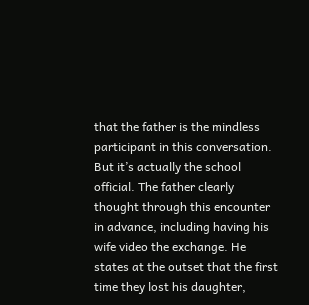that the father is the mindless participant in this conversation. But it’s actually the school official. The father clearly thought through this encounter in advance, including having his wife video the exchange. He states at the outset that the first time they lost his daughter,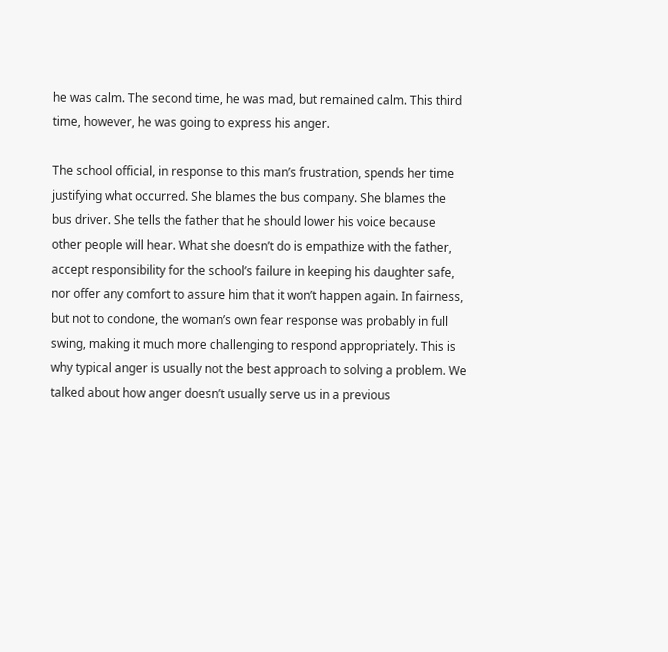he was calm. The second time, he was mad, but remained calm. This third time, however, he was going to express his anger.

The school official, in response to this man’s frustration, spends her time justifying what occurred. She blames the bus company. She blames the bus driver. She tells the father that he should lower his voice because other people will hear. What she doesn’t do is empathize with the father, accept responsibility for the school’s failure in keeping his daughter safe, nor offer any comfort to assure him that it won’t happen again. In fairness, but not to condone, the woman’s own fear response was probably in full swing, making it much more challenging to respond appropriately. This is why typical anger is usually not the best approach to solving a problem. We talked about how anger doesn’t usually serve us in a previous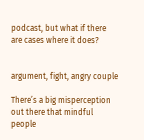podcast, but what if there are cases where it does?


argument, fight, angry couple

There’s a big misperception out there that mindful people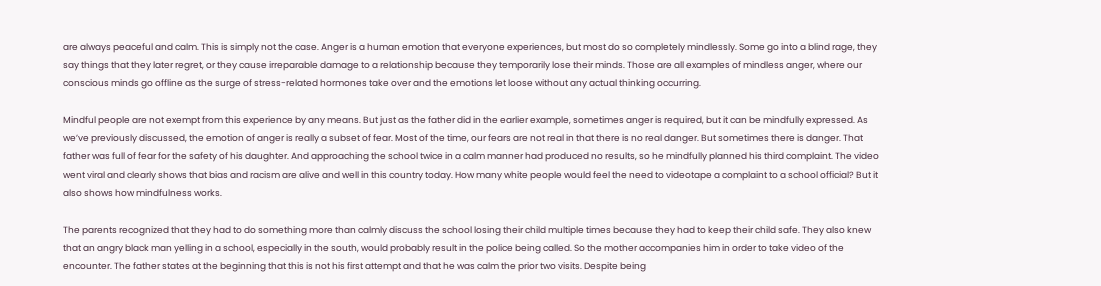are always peaceful and calm. This is simply not the case. Anger is a human emotion that everyone experiences, but most do so completely mindlessly. Some go into a blind rage, they say things that they later regret, or they cause irreparable damage to a relationship because they temporarily lose their minds. Those are all examples of mindless anger, where our conscious minds go offline as the surge of stress-related hormones take over and the emotions let loose without any actual thinking occurring.

Mindful people are not exempt from this experience by any means. But just as the father did in the earlier example, sometimes anger is required, but it can be mindfully expressed. As we’ve previously discussed, the emotion of anger is really a subset of fear. Most of the time, our fears are not real in that there is no real danger. But sometimes there is danger. That father was full of fear for the safety of his daughter. And approaching the school twice in a calm manner had produced no results, so he mindfully planned his third complaint. The video went viral and clearly shows that bias and racism are alive and well in this country today. How many white people would feel the need to videotape a complaint to a school official? But it also shows how mindfulness works.

The parents recognized that they had to do something more than calmly discuss the school losing their child multiple times because they had to keep their child safe. They also knew that an angry black man yelling in a school, especially in the south, would probably result in the police being called. So the mother accompanies him in order to take video of the encounter. The father states at the beginning that this is not his first attempt and that he was calm the prior two visits. Despite being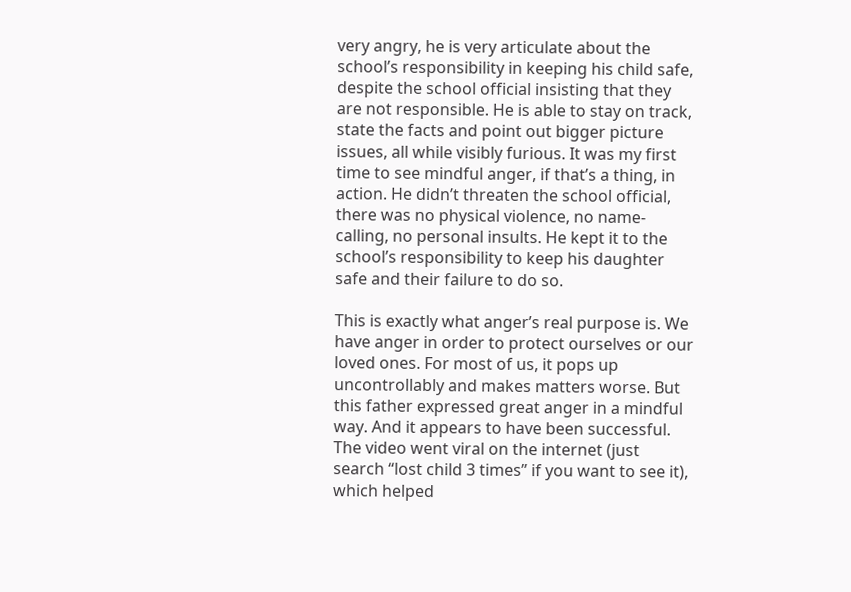very angry, he is very articulate about the school’s responsibility in keeping his child safe, despite the school official insisting that they are not responsible. He is able to stay on track, state the facts and point out bigger picture issues, all while visibly furious. It was my first time to see mindful anger, if that’s a thing, in action. He didn’t threaten the school official, there was no physical violence, no name-calling, no personal insults. He kept it to the school’s responsibility to keep his daughter safe and their failure to do so.

This is exactly what anger’s real purpose is. We have anger in order to protect ourselves or our loved ones. For most of us, it pops up uncontrollably and makes matters worse. But this father expressed great anger in a mindful way. And it appears to have been successful. The video went viral on the internet (just search “lost child 3 times” if you want to see it), which helped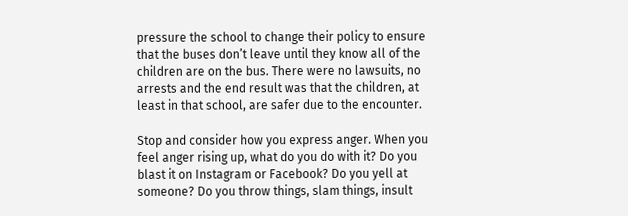pressure the school to change their policy to ensure that the buses don’t leave until they know all of the children are on the bus. There were no lawsuits, no arrests and the end result was that the children, at least in that school, are safer due to the encounter.

Stop and consider how you express anger. When you feel anger rising up, what do you do with it? Do you blast it on Instagram or Facebook? Do you yell at someone? Do you throw things, slam things, insult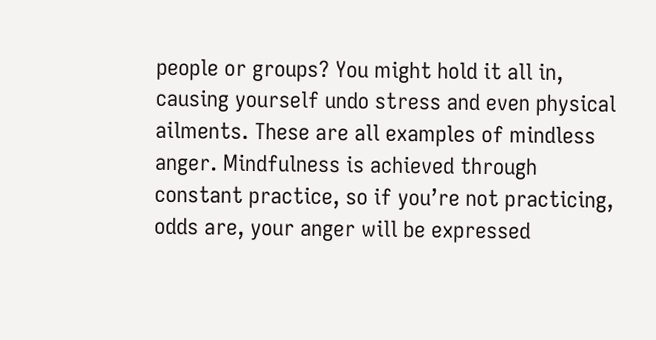people or groups? You might hold it all in, causing yourself undo stress and even physical ailments. These are all examples of mindless anger. Mindfulness is achieved through constant practice, so if you’re not practicing, odds are, your anger will be expressed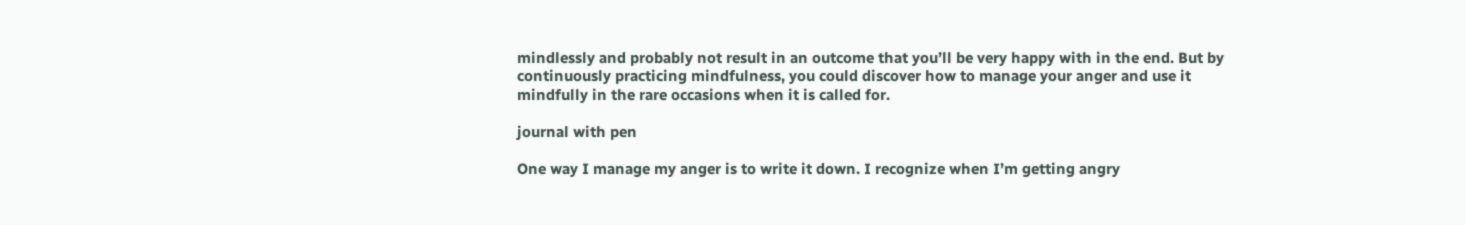mindlessly and probably not result in an outcome that you’ll be very happy with in the end. But by continuously practicing mindfulness, you could discover how to manage your anger and use it mindfully in the rare occasions when it is called for.

journal with pen

One way I manage my anger is to write it down. I recognize when I’m getting angry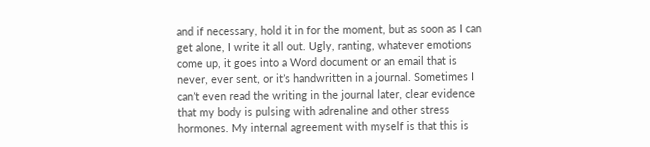and if necessary, hold it in for the moment, but as soon as I can get alone, I write it all out. Ugly, ranting, whatever emotions come up, it goes into a Word document or an email that is never, ever sent, or it’s handwritten in a journal. Sometimes I can’t even read the writing in the journal later, clear evidence that my body is pulsing with adrenaline and other stress hormones. My internal agreement with myself is that this is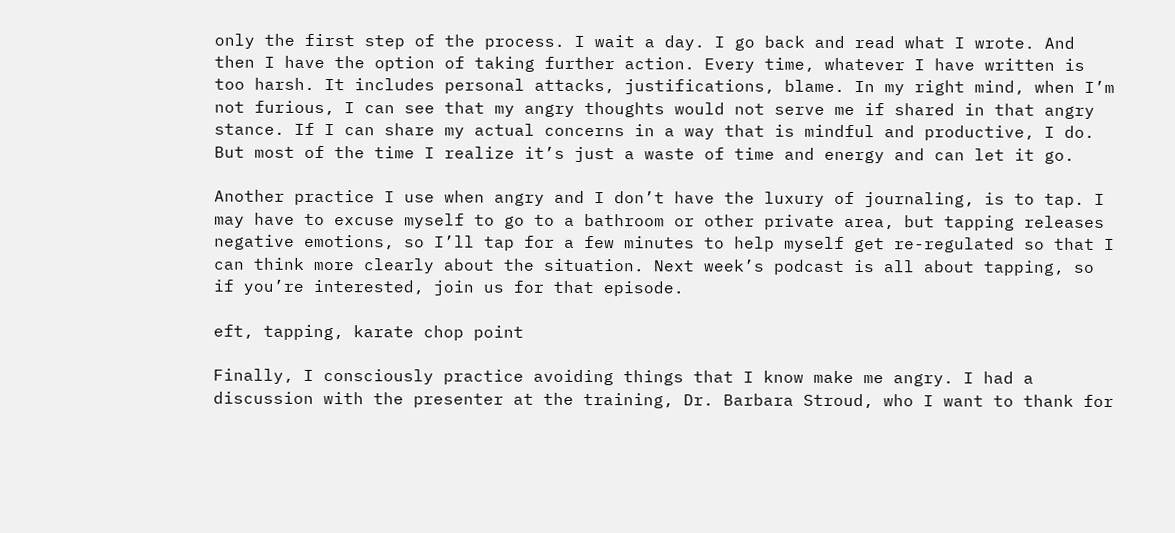only the first step of the process. I wait a day. I go back and read what I wrote. And then I have the option of taking further action. Every time, whatever I have written is too harsh. It includes personal attacks, justifications, blame. In my right mind, when I’m not furious, I can see that my angry thoughts would not serve me if shared in that angry stance. If I can share my actual concerns in a way that is mindful and productive, I do. But most of the time I realize it’s just a waste of time and energy and can let it go.

Another practice I use when angry and I don’t have the luxury of journaling, is to tap. I may have to excuse myself to go to a bathroom or other private area, but tapping releases negative emotions, so I’ll tap for a few minutes to help myself get re-regulated so that I can think more clearly about the situation. Next week’s podcast is all about tapping, so if you’re interested, join us for that episode.

eft, tapping, karate chop point

Finally, I consciously practice avoiding things that I know make me angry. I had a discussion with the presenter at the training, Dr. Barbara Stroud, who I want to thank for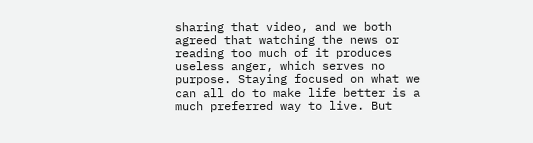sharing that video, and we both agreed that watching the news or reading too much of it produces useless anger, which serves no purpose. Staying focused on what we can all do to make life better is a much preferred way to live. But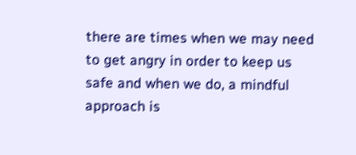there are times when we may need to get angry in order to keep us safe and when we do, a mindful approach is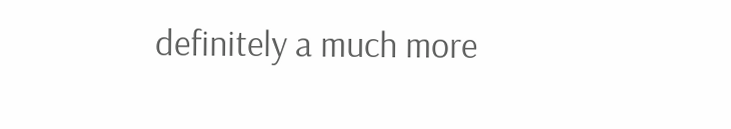definitely a much more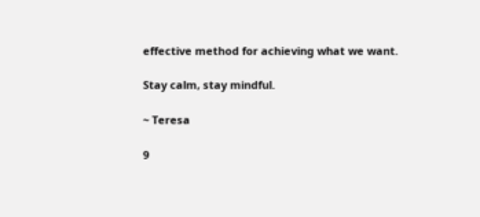effective method for achieving what we want.

Stay calm, stay mindful.

~ Teresa

9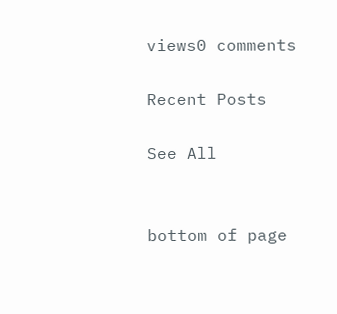views0 comments

Recent Posts

See All


bottom of page